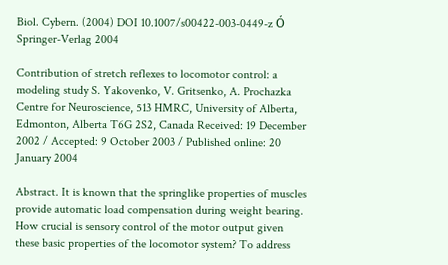Biol. Cybern. (2004) DOI 10.1007/s00422-003-0449-z Ó Springer-Verlag 2004

Contribution of stretch reflexes to locomotor control: a modeling study S. Yakovenko, V. Gritsenko, A. Prochazka Centre for Neuroscience, 513 HMRC, University of Alberta, Edmonton, Alberta T6G 2S2, Canada Received: 19 December 2002 / Accepted: 9 October 2003 / Published online: 20 January 2004

Abstract. It is known that the springlike properties of muscles provide automatic load compensation during weight bearing. How crucial is sensory control of the motor output given these basic properties of the locomotor system? To address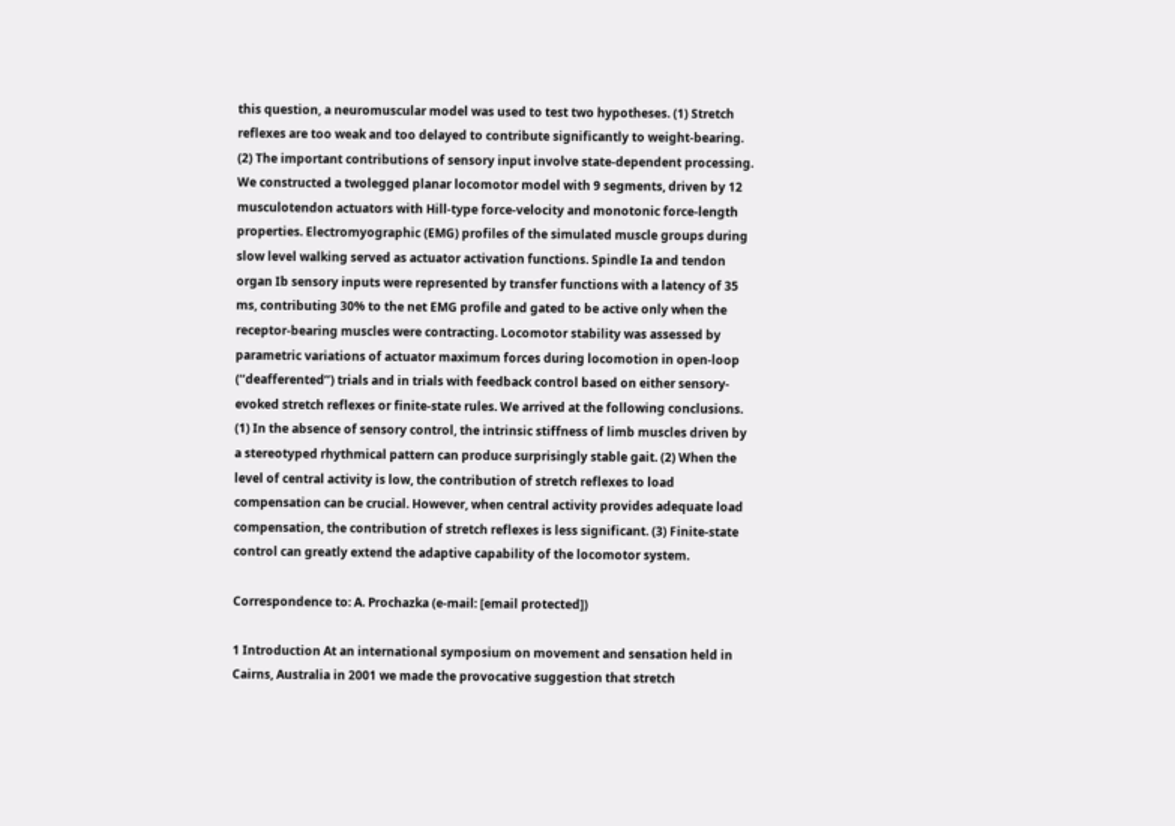this question, a neuromuscular model was used to test two hypotheses. (1) Stretch reflexes are too weak and too delayed to contribute significantly to weight-bearing. (2) The important contributions of sensory input involve state-dependent processing. We constructed a twolegged planar locomotor model with 9 segments, driven by 12 musculotendon actuators with Hill-type force-velocity and monotonic force-length properties. Electromyographic (EMG) profiles of the simulated muscle groups during slow level walking served as actuator activation functions. Spindle Ia and tendon organ Ib sensory inputs were represented by transfer functions with a latency of 35 ms, contributing 30% to the net EMG profile and gated to be active only when the receptor-bearing muscles were contracting. Locomotor stability was assessed by parametric variations of actuator maximum forces during locomotion in open-loop (‘‘deafferented’’) trials and in trials with feedback control based on either sensory-evoked stretch reflexes or finite-state rules. We arrived at the following conclusions. (1) In the absence of sensory control, the intrinsic stiffness of limb muscles driven by a stereotyped rhythmical pattern can produce surprisingly stable gait. (2) When the level of central activity is low, the contribution of stretch reflexes to load compensation can be crucial. However, when central activity provides adequate load compensation, the contribution of stretch reflexes is less significant. (3) Finite-state control can greatly extend the adaptive capability of the locomotor system.

Correspondence to: A. Prochazka (e-mail: [email protected])

1 Introduction At an international symposium on movement and sensation held in Cairns, Australia in 2001 we made the provocative suggestion that stretch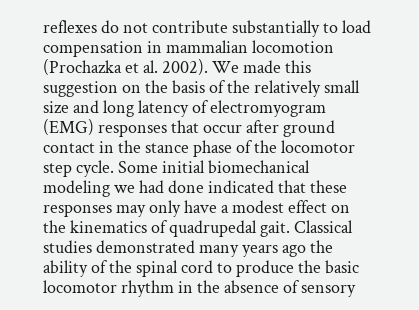reflexes do not contribute substantially to load compensation in mammalian locomotion (Prochazka et al. 2002). We made this suggestion on the basis of the relatively small size and long latency of electromyogram (EMG) responses that occur after ground contact in the stance phase of the locomotor step cycle. Some initial biomechanical modeling we had done indicated that these responses may only have a modest effect on the kinematics of quadrupedal gait. Classical studies demonstrated many years ago the ability of the spinal cord to produce the basic locomotor rhythm in the absence of sensory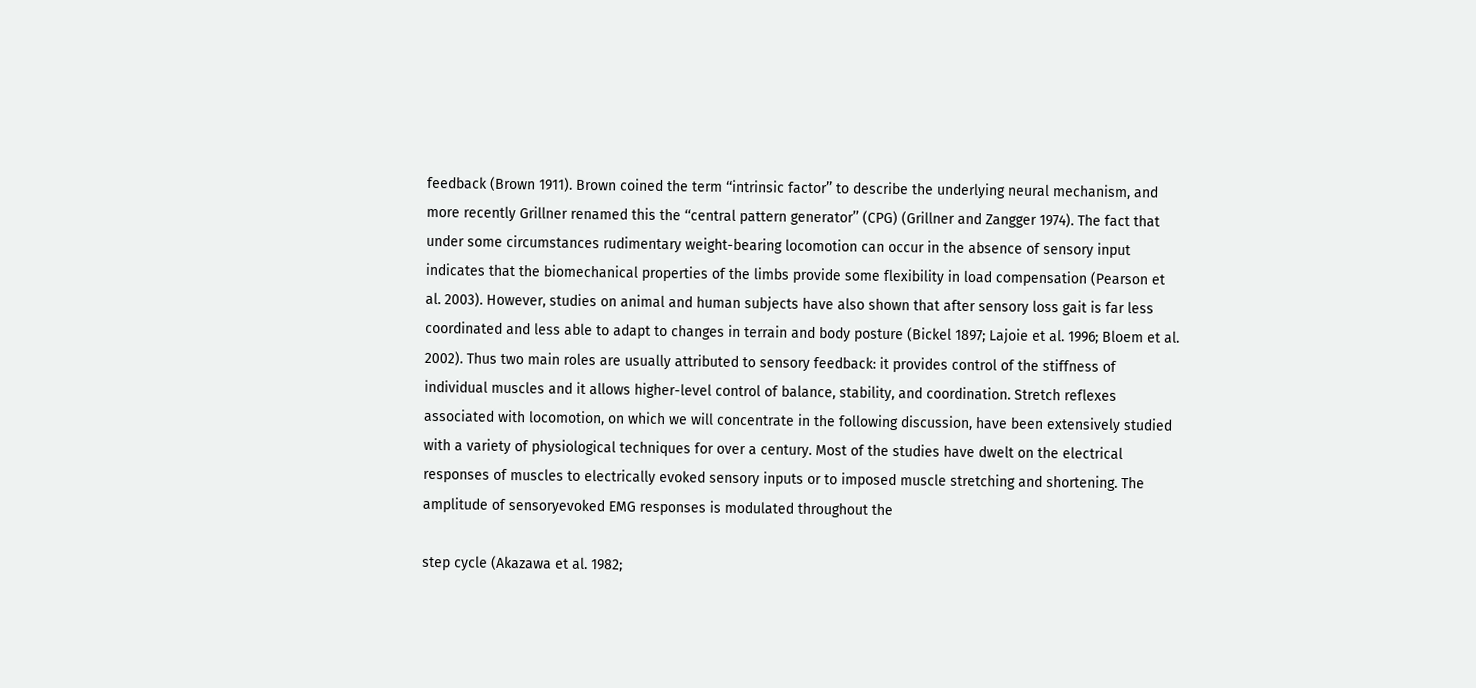feedback (Brown 1911). Brown coined the term ‘‘intrinsic factor’’ to describe the underlying neural mechanism, and more recently Grillner renamed this the ‘‘central pattern generator’’ (CPG) (Grillner and Zangger 1974). The fact that under some circumstances rudimentary weight-bearing locomotion can occur in the absence of sensory input indicates that the biomechanical properties of the limbs provide some flexibility in load compensation (Pearson et al. 2003). However, studies on animal and human subjects have also shown that after sensory loss gait is far less coordinated and less able to adapt to changes in terrain and body posture (Bickel 1897; Lajoie et al. 1996; Bloem et al. 2002). Thus two main roles are usually attributed to sensory feedback: it provides control of the stiffness of individual muscles and it allows higher-level control of balance, stability, and coordination. Stretch reflexes associated with locomotion, on which we will concentrate in the following discussion, have been extensively studied with a variety of physiological techniques for over a century. Most of the studies have dwelt on the electrical responses of muscles to electrically evoked sensory inputs or to imposed muscle stretching and shortening. The amplitude of sensoryevoked EMG responses is modulated throughout the

step cycle (Akazawa et al. 1982;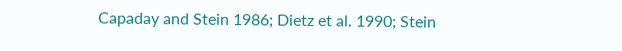Capaday and Stein 1986; Dietz et al. 1990; Stein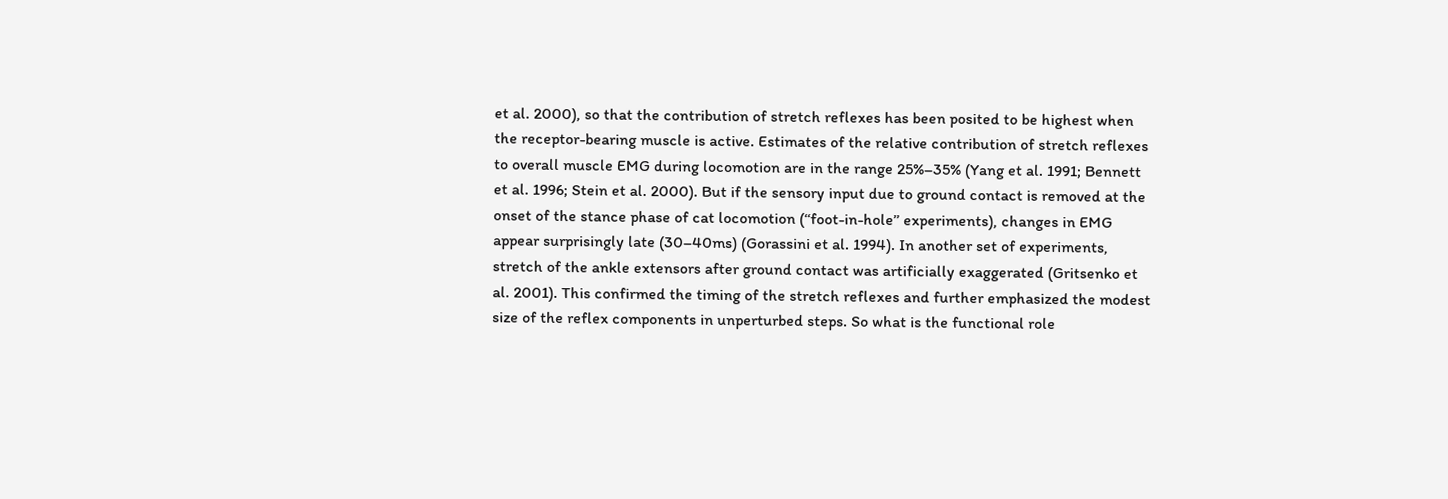et al. 2000), so that the contribution of stretch reflexes has been posited to be highest when the receptor-bearing muscle is active. Estimates of the relative contribution of stretch reflexes to overall muscle EMG during locomotion are in the range 25%–35% (Yang et al. 1991; Bennett et al. 1996; Stein et al. 2000). But if the sensory input due to ground contact is removed at the onset of the stance phase of cat locomotion (‘‘foot-in-hole’’ experiments), changes in EMG appear surprisingly late (30–40ms) (Gorassini et al. 1994). In another set of experiments, stretch of the ankle extensors after ground contact was artificially exaggerated (Gritsenko et al. 2001). This confirmed the timing of the stretch reflexes and further emphasized the modest size of the reflex components in unperturbed steps. So what is the functional role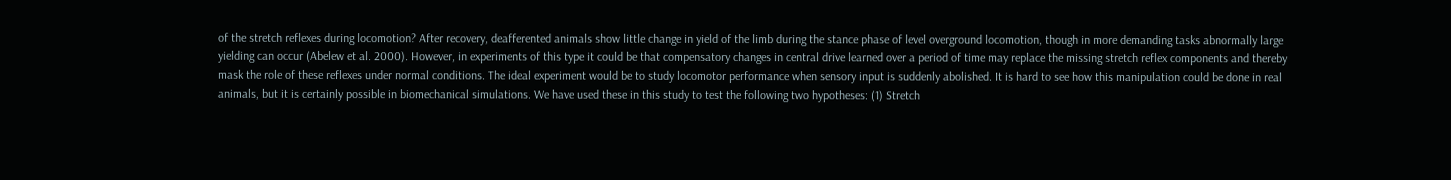of the stretch reflexes during locomotion? After recovery, deafferented animals show little change in yield of the limb during the stance phase of level overground locomotion, though in more demanding tasks abnormally large yielding can occur (Abelew et al. 2000). However, in experiments of this type it could be that compensatory changes in central drive learned over a period of time may replace the missing stretch reflex components and thereby mask the role of these reflexes under normal conditions. The ideal experiment would be to study locomotor performance when sensory input is suddenly abolished. It is hard to see how this manipulation could be done in real animals, but it is certainly possible in biomechanical simulations. We have used these in this study to test the following two hypotheses: (1) Stretch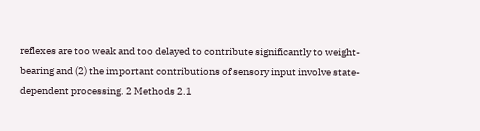reflexes are too weak and too delayed to contribute significantly to weight-bearing and (2) the important contributions of sensory input involve state-dependent processing. 2 Methods 2.1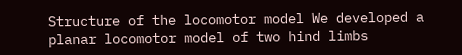Structure of the locomotor model We developed a planar locomotor model of two hind limbs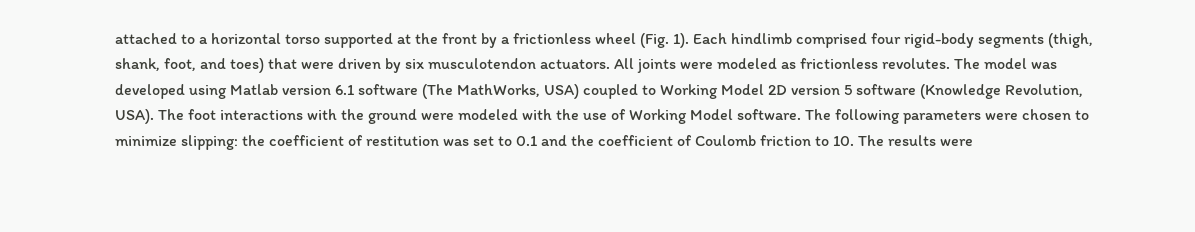attached to a horizontal torso supported at the front by a frictionless wheel (Fig. 1). Each hindlimb comprised four rigid-body segments (thigh, shank, foot, and toes) that were driven by six musculotendon actuators. All joints were modeled as frictionless revolutes. The model was developed using Matlab version 6.1 software (The MathWorks, USA) coupled to Working Model 2D version 5 software (Knowledge Revolution, USA). The foot interactions with the ground were modeled with the use of Working Model software. The following parameters were chosen to minimize slipping: the coefficient of restitution was set to 0.1 and the coefficient of Coulomb friction to 10. The results were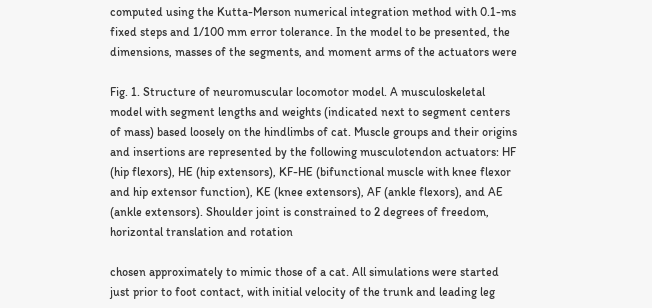computed using the Kutta-Merson numerical integration method with 0.1-ms fixed steps and 1/100 mm error tolerance. In the model to be presented, the dimensions, masses of the segments, and moment arms of the actuators were

Fig. 1. Structure of neuromuscular locomotor model. A musculoskeletal model with segment lengths and weights (indicated next to segment centers of mass) based loosely on the hindlimbs of cat. Muscle groups and their origins and insertions are represented by the following musculotendon actuators: HF (hip flexors), HE (hip extensors), KF-HE (bifunctional muscle with knee flexor and hip extensor function), KE (knee extensors), AF (ankle flexors), and AE (ankle extensors). Shoulder joint is constrained to 2 degrees of freedom, horizontal translation and rotation

chosen approximately to mimic those of a cat. All simulations were started just prior to foot contact, with initial velocity of the trunk and leading leg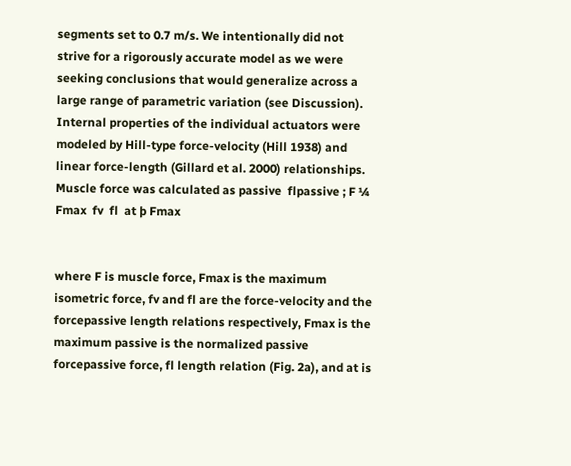segments set to 0.7 m/s. We intentionally did not strive for a rigorously accurate model as we were seeking conclusions that would generalize across a large range of parametric variation (see Discussion). Internal properties of the individual actuators were modeled by Hill-type force-velocity (Hill 1938) and linear force-length (Gillard et al. 2000) relationships. Muscle force was calculated as passive  flpassive ; F ¼ Fmax  fv  fl  at þ Fmax


where F is muscle force, Fmax is the maximum isometric force, fv and fl are the force-velocity and the forcepassive length relations respectively, Fmax is the maximum passive is the normalized passive forcepassive force, fl length relation (Fig. 2a), and at is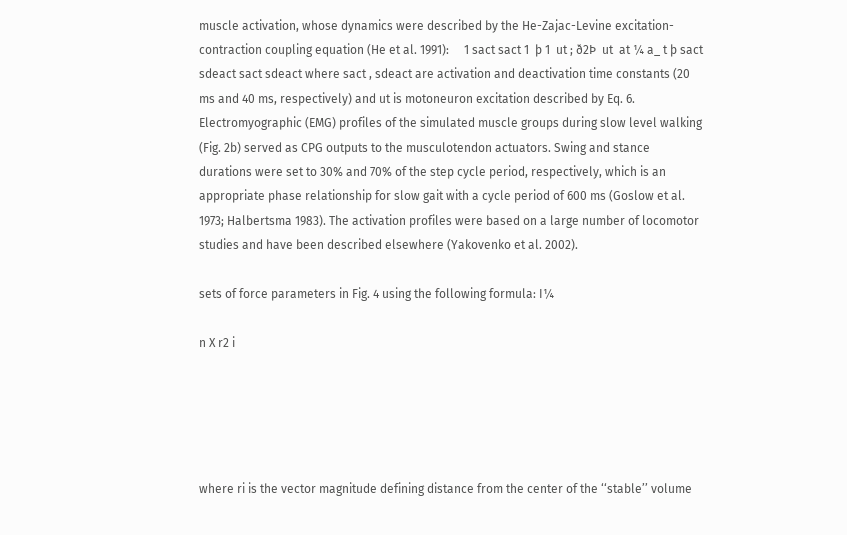muscle activation, whose dynamics were described by the He-Zajac-Levine excitation-contraction coupling equation (He et al. 1991):     1 sact sact 1  þ 1  ut ; ð2Þ  ut  at ¼ a_ t þ sact sdeact sact sdeact where sact , sdeact are activation and deactivation time constants (20 ms and 40 ms, respectively) and ut is motoneuron excitation described by Eq. 6. Electromyographic (EMG) profiles of the simulated muscle groups during slow level walking (Fig. 2b) served as CPG outputs to the musculotendon actuators. Swing and stance durations were set to 30% and 70% of the step cycle period, respectively, which is an appropriate phase relationship for slow gait with a cycle period of 600 ms (Goslow et al. 1973; Halbertsma 1983). The activation profiles were based on a large number of locomotor studies and have been described elsewhere (Yakovenko et al. 2002).

sets of force parameters in Fig. 4 using the following formula: I¼

n X r2 i





where ri is the vector magnitude defining distance from the center of the ‘‘stable’’ volume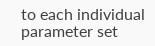to each individual parameter set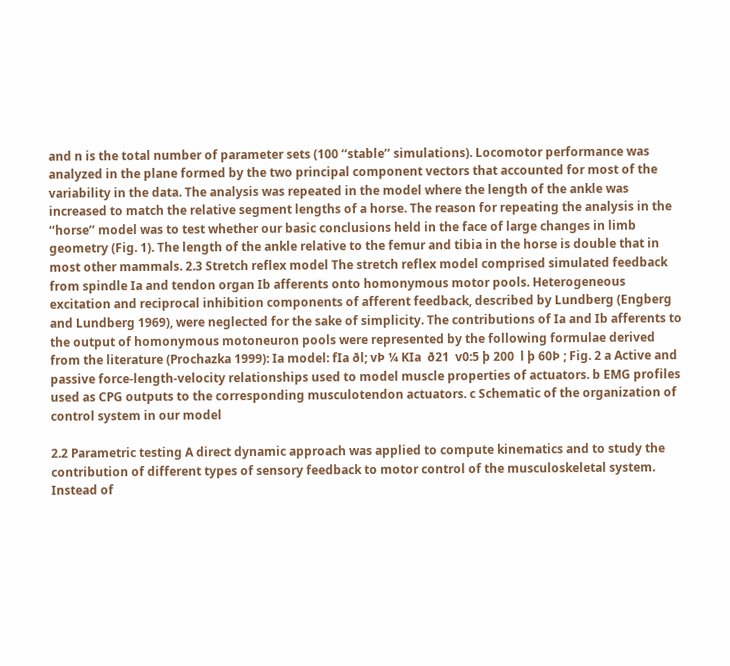and n is the total number of parameter sets (100 ‘‘stable’’ simulations). Locomotor performance was analyzed in the plane formed by the two principal component vectors that accounted for most of the variability in the data. The analysis was repeated in the model where the length of the ankle was increased to match the relative segment lengths of a horse. The reason for repeating the analysis in the ‘‘horse’’ model was to test whether our basic conclusions held in the face of large changes in limb geometry (Fig. 1). The length of the ankle relative to the femur and tibia in the horse is double that in most other mammals. 2.3 Stretch reflex model The stretch reflex model comprised simulated feedback from spindle Ia and tendon organ Ib afferents onto homonymous motor pools. Heterogeneous excitation and reciprocal inhibition components of afferent feedback, described by Lundberg (Engberg and Lundberg 1969), were neglected for the sake of simplicity. The contributions of Ia and Ib afferents to the output of homonymous motoneuron pools were represented by the following formulae derived from the literature (Prochazka 1999): Ia model: fIa ðl; vÞ ¼ KIa  ð21  v0:5 þ 200  l þ 60Þ ; Fig. 2 a Active and passive force-length-velocity relationships used to model muscle properties of actuators. b EMG profiles used as CPG outputs to the corresponding musculotendon actuators. c Schematic of the organization of control system in our model

2.2 Parametric testing A direct dynamic approach was applied to compute kinematics and to study the contribution of different types of sensory feedback to motor control of the musculoskeletal system. Instead of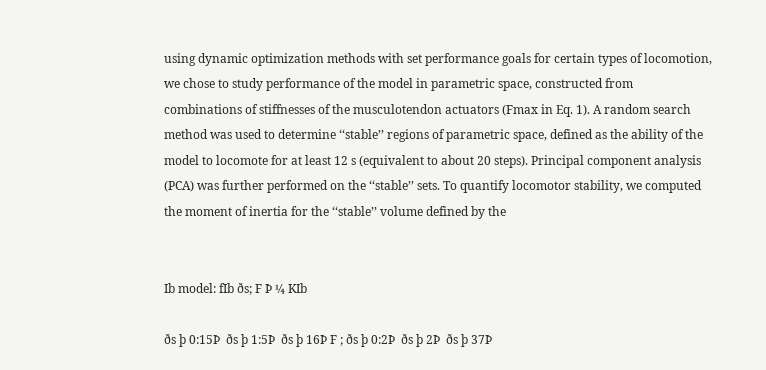using dynamic optimization methods with set performance goals for certain types of locomotion, we chose to study performance of the model in parametric space, constructed from combinations of stiffnesses of the musculotendon actuators (Fmax in Eq. 1). A random search method was used to determine ‘‘stable’’ regions of parametric space, defined as the ability of the model to locomote for at least 12 s (equivalent to about 20 steps). Principal component analysis (PCA) was further performed on the ‘‘stable’’ sets. To quantify locomotor stability, we computed the moment of inertia for the ‘‘stable’’ volume defined by the


Ib model: fIb ðs; F Þ ¼ KIb

ðs þ 0:15Þ  ðs þ 1:5Þ  ðs þ 16Þ F ; ðs þ 0:2Þ  ðs þ 2Þ  ðs þ 37Þ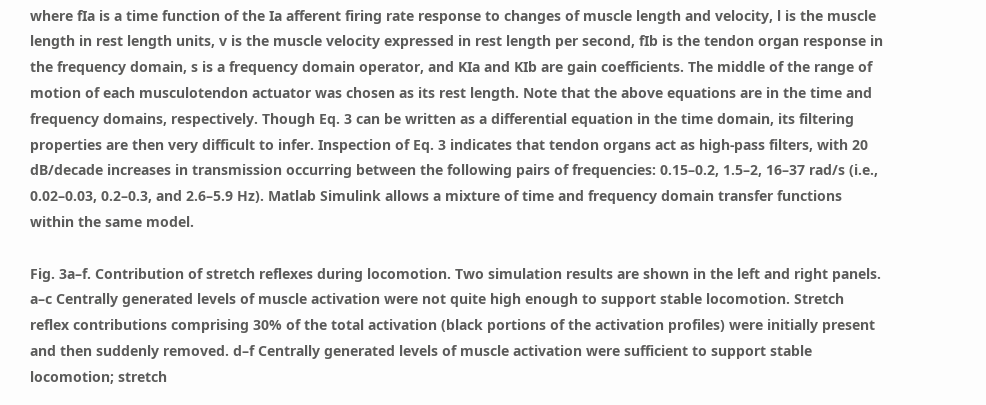where fIa is a time function of the Ia afferent firing rate response to changes of muscle length and velocity, l is the muscle length in rest length units, v is the muscle velocity expressed in rest length per second, fIb is the tendon organ response in the frequency domain, s is a frequency domain operator, and KIa and KIb are gain coefficients. The middle of the range of motion of each musculotendon actuator was chosen as its rest length. Note that the above equations are in the time and frequency domains, respectively. Though Eq. 3 can be written as a differential equation in the time domain, its filtering properties are then very difficult to infer. Inspection of Eq. 3 indicates that tendon organs act as high-pass filters, with 20 dB/decade increases in transmission occurring between the following pairs of frequencies: 0.15–0.2, 1.5–2, 16–37 rad/s (i.e.,  0.02–0.03, 0.2–0.3, and 2.6–5.9 Hz). Matlab Simulink allows a mixture of time and frequency domain transfer functions within the same model.

Fig. 3a–f. Contribution of stretch reflexes during locomotion. Two simulation results are shown in the left and right panels. a–c Centrally generated levels of muscle activation were not quite high enough to support stable locomotion. Stretch reflex contributions comprising 30% of the total activation (black portions of the activation profiles) were initially present and then suddenly removed. d–f Centrally generated levels of muscle activation were sufficient to support stable locomotion; stretch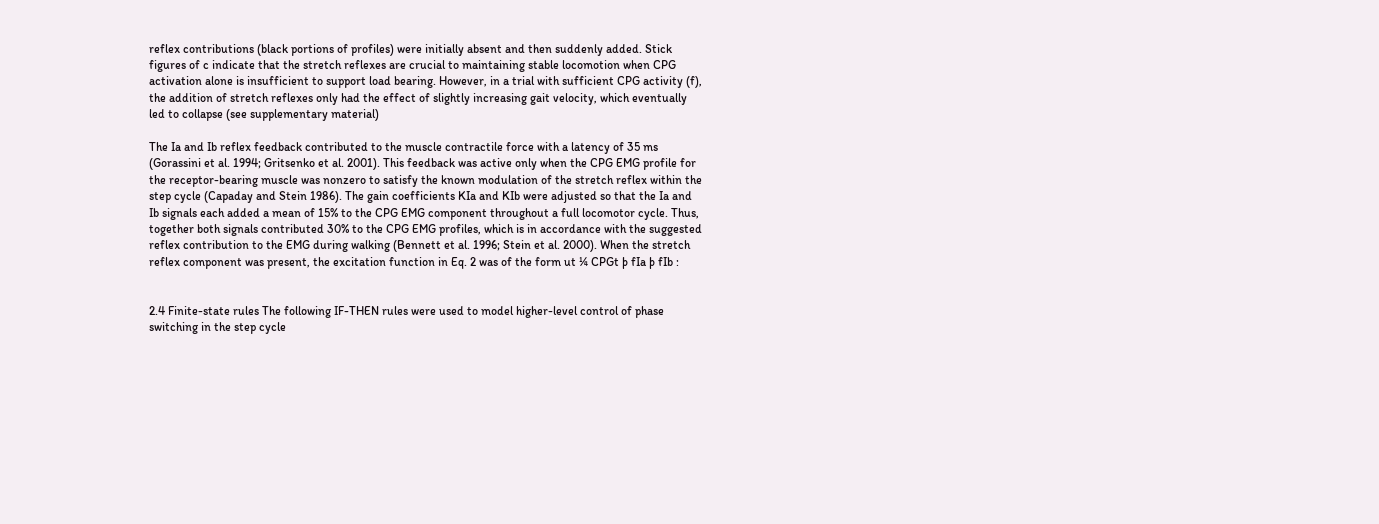reflex contributions (black portions of profiles) were initially absent and then suddenly added. Stick figures of c indicate that the stretch reflexes are crucial to maintaining stable locomotion when CPG activation alone is insufficient to support load bearing. However, in a trial with sufficient CPG activity (f), the addition of stretch reflexes only had the effect of slightly increasing gait velocity, which eventually led to collapse (see supplementary material)

The Ia and Ib reflex feedback contributed to the muscle contractile force with a latency of 35 ms (Gorassini et al. 1994; Gritsenko et al. 2001). This feedback was active only when the CPG EMG profile for the receptor-bearing muscle was nonzero to satisfy the known modulation of the stretch reflex within the step cycle (Capaday and Stein 1986). The gain coefficients KIa and KIb were adjusted so that the Ia and Ib signals each added a mean of 15% to the CPG EMG component throughout a full locomotor cycle. Thus, together both signals contributed 30% to the CPG EMG profiles, which is in accordance with the suggested reflex contribution to the EMG during walking (Bennett et al. 1996; Stein et al. 2000). When the stretch reflex component was present, the excitation function in Eq. 2 was of the form ut ¼ CPGt þ fIa þ fIb :


2.4 Finite-state rules The following IF-THEN rules were used to model higher-level control of phase switching in the step cycle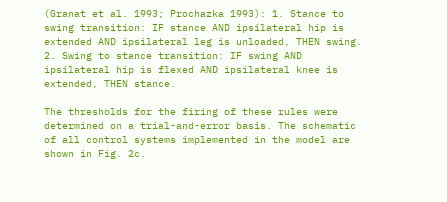(Granat et al. 1993; Prochazka 1993): 1. Stance to swing transition: IF stance AND ipsilateral hip is extended AND ipsilateral leg is unloaded, THEN swing. 2. Swing to stance transition: IF swing AND ipsilateral hip is flexed AND ipsilateral knee is extended, THEN stance.

The thresholds for the firing of these rules were determined on a trial-and-error basis. The schematic of all control systems implemented in the model are shown in Fig. 2c.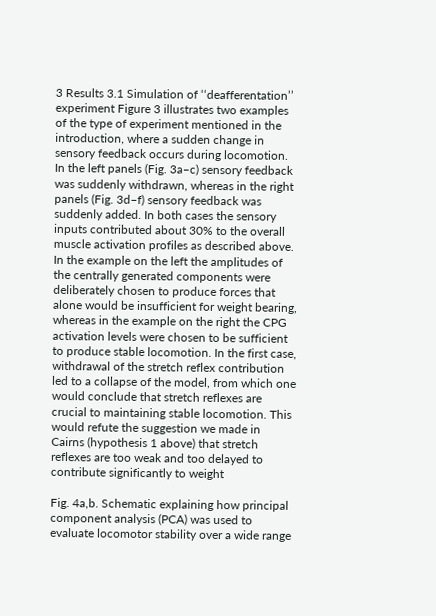3 Results 3.1 Simulation of ‘‘deafferentation’’ experiment Figure 3 illustrates two examples of the type of experiment mentioned in the introduction, where a sudden change in sensory feedback occurs during locomotion. In the left panels (Fig. 3a–c) sensory feedback was suddenly withdrawn, whereas in the right panels (Fig. 3d–f) sensory feedback was suddenly added. In both cases the sensory inputs contributed about 30% to the overall muscle activation profiles as described above. In the example on the left the amplitudes of the centrally generated components were deliberately chosen to produce forces that alone would be insufficient for weight bearing, whereas in the example on the right the CPG activation levels were chosen to be sufficient to produce stable locomotion. In the first case, withdrawal of the stretch reflex contribution led to a collapse of the model, from which one would conclude that stretch reflexes are crucial to maintaining stable locomotion. This would refute the suggestion we made in Cairns (hypothesis 1 above) that stretch reflexes are too weak and too delayed to contribute significantly to weight

Fig. 4a,b. Schematic explaining how principal component analysis (PCA) was used to evaluate locomotor stability over a wide range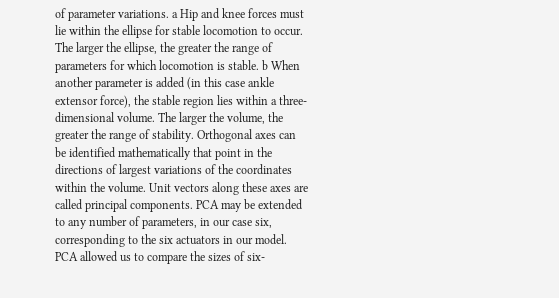of parameter variations. a Hip and knee forces must lie within the ellipse for stable locomotion to occur. The larger the ellipse, the greater the range of parameters for which locomotion is stable. b When another parameter is added (in this case ankle extensor force), the stable region lies within a three-dimensional volume. The larger the volume, the greater the range of stability. Orthogonal axes can be identified mathematically that point in the directions of largest variations of the coordinates within the volume. Unit vectors along these axes are called principal components. PCA may be extended to any number of parameters, in our case six, corresponding to the six actuators in our model. PCA allowed us to compare the sizes of six-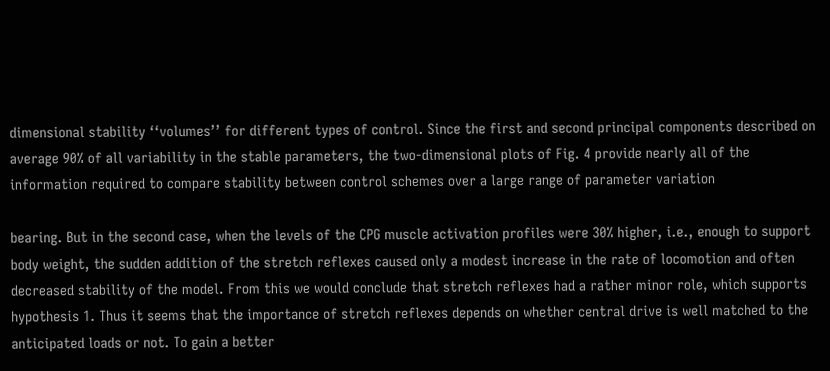dimensional stability ‘‘volumes’’ for different types of control. Since the first and second principal components described on average 90% of all variability in the stable parameters, the two-dimensional plots of Fig. 4 provide nearly all of the information required to compare stability between control schemes over a large range of parameter variation

bearing. But in the second case, when the levels of the CPG muscle activation profiles were 30% higher, i.e., enough to support body weight, the sudden addition of the stretch reflexes caused only a modest increase in the rate of locomotion and often decreased stability of the model. From this we would conclude that stretch reflexes had a rather minor role, which supports hypothesis 1. Thus it seems that the importance of stretch reflexes depends on whether central drive is well matched to the anticipated loads or not. To gain a better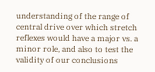understanding of the range of central drive over which stretch reflexes would have a major vs. a minor role, and also to test the validity of our conclusions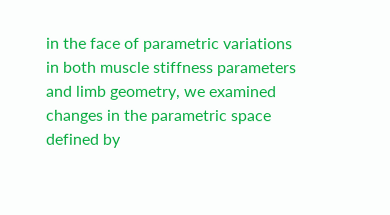in the face of parametric variations in both muscle stiffness parameters and limb geometry, we examined changes in the parametric space defined by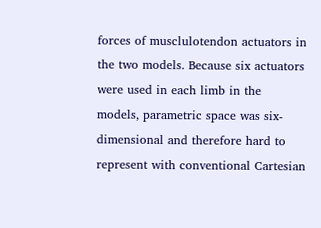forces of musclulotendon actuators in the two models. Because six actuators were used in each limb in the models, parametric space was six-dimensional and therefore hard to represent with conventional Cartesian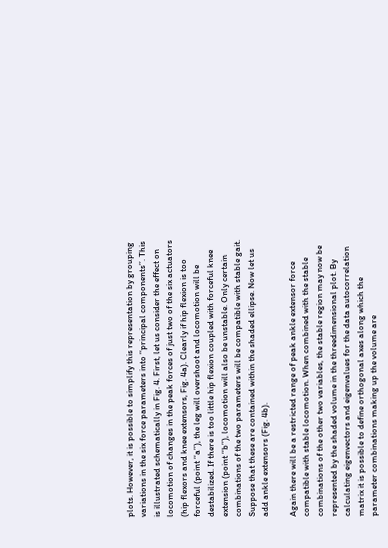plots. However, it is possible to simplify this representation by grouping variations in the six force parameters into ‘‘principal components’’. This is illustrated schematically in Fig. 4. First, let us consider the effect on locomotion of changes in the peak forces of just two of the six actuators (hip flexors and knee extensors, Fig. 4a). Clearly if hip flexion is too forceful (point ‘‘a’’), the leg will overshoot and locomotion will be destabilized. If there is too little hip flexion coupled with forceful knee extension (point ‘‘b’’), locomotion will also be unstable. Only certain combinations of the two parameters will be compatible with stable gait. Suppose that these are contained within the shaded ellipse. Now let us add ankle extensors (Fig. 4b).

Again there will be a restricted range of peak ankle extensor force compatible with stable locomotion. When combined with the stable combinations of the other two variables, the stable region may now be represented by the shaded volume in the threedimensional plot. By calculating eigenvectors and eigenvalues for the data autocorrelation matrix it is possible to define orthogonal axes along which the parameter combinations making up the volume are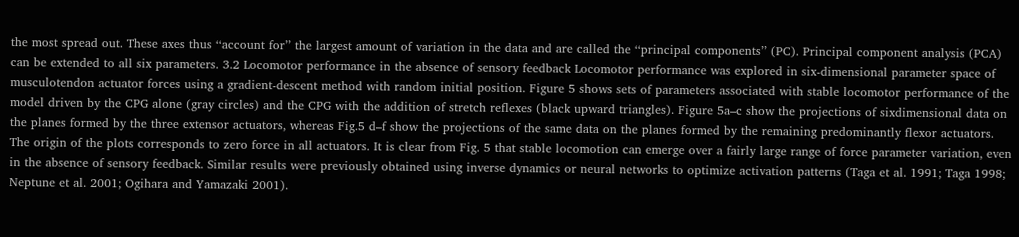the most spread out. These axes thus ‘‘account for’’ the largest amount of variation in the data and are called the ‘‘principal components’’ (PC). Principal component analysis (PCA) can be extended to all six parameters. 3.2 Locomotor performance in the absence of sensory feedback Locomotor performance was explored in six-dimensional parameter space of musculotendon actuator forces using a gradient-descent method with random initial position. Figure 5 shows sets of parameters associated with stable locomotor performance of the model driven by the CPG alone (gray circles) and the CPG with the addition of stretch reflexes (black upward triangles). Figure 5a–c show the projections of sixdimensional data on the planes formed by the three extensor actuators, whereas Fig.5 d–f show the projections of the same data on the planes formed by the remaining predominantly flexor actuators. The origin of the plots corresponds to zero force in all actuators. It is clear from Fig. 5 that stable locomotion can emerge over a fairly large range of force parameter variation, even in the absence of sensory feedback. Similar results were previously obtained using inverse dynamics or neural networks to optimize activation patterns (Taga et al. 1991; Taga 1998; Neptune et al. 2001; Ogihara and Yamazaki 2001).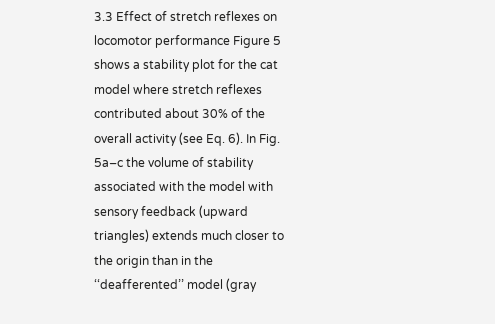3.3 Effect of stretch reflexes on locomotor performance Figure 5 shows a stability plot for the cat model where stretch reflexes contributed about 30% of the overall activity (see Eq. 6). In Fig. 5a–c the volume of stability associated with the model with sensory feedback (upward triangles) extends much closer to the origin than in the ‘‘deafferented’’ model (gray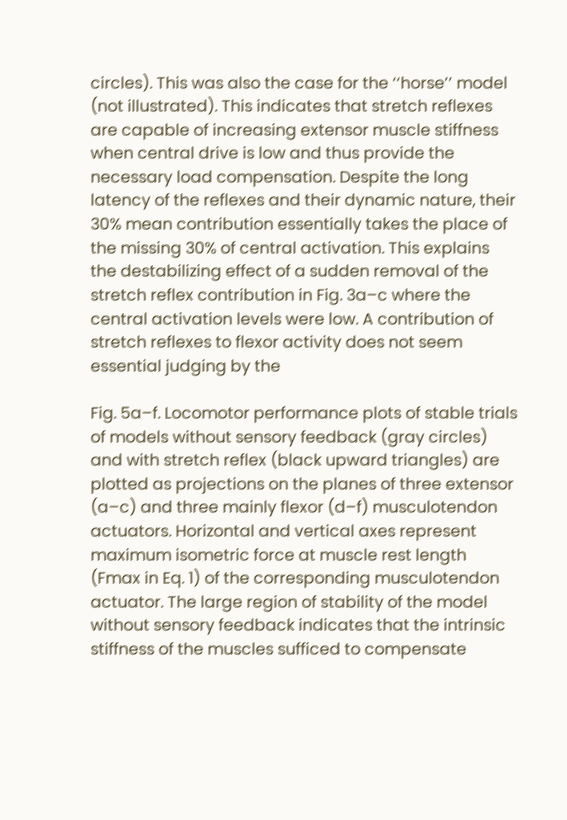circles). This was also the case for the ‘‘horse’’ model (not illustrated). This indicates that stretch reflexes are capable of increasing extensor muscle stiffness when central drive is low and thus provide the necessary load compensation. Despite the long latency of the reflexes and their dynamic nature, their 30% mean contribution essentially takes the place of the missing 30% of central activation. This explains the destabilizing effect of a sudden removal of the stretch reflex contribution in Fig. 3a–c where the central activation levels were low. A contribution of stretch reflexes to flexor activity does not seem essential judging by the

Fig. 5a–f. Locomotor performance plots of stable trials of models without sensory feedback (gray circles) and with stretch reflex (black upward triangles) are plotted as projections on the planes of three extensor (a–c) and three mainly flexor (d–f) musculotendon actuators. Horizontal and vertical axes represent maximum isometric force at muscle rest length (Fmax in Eq. 1) of the corresponding musculotendon actuator. The large region of stability of the model without sensory feedback indicates that the intrinsic stiffness of the muscles sufficed to compensate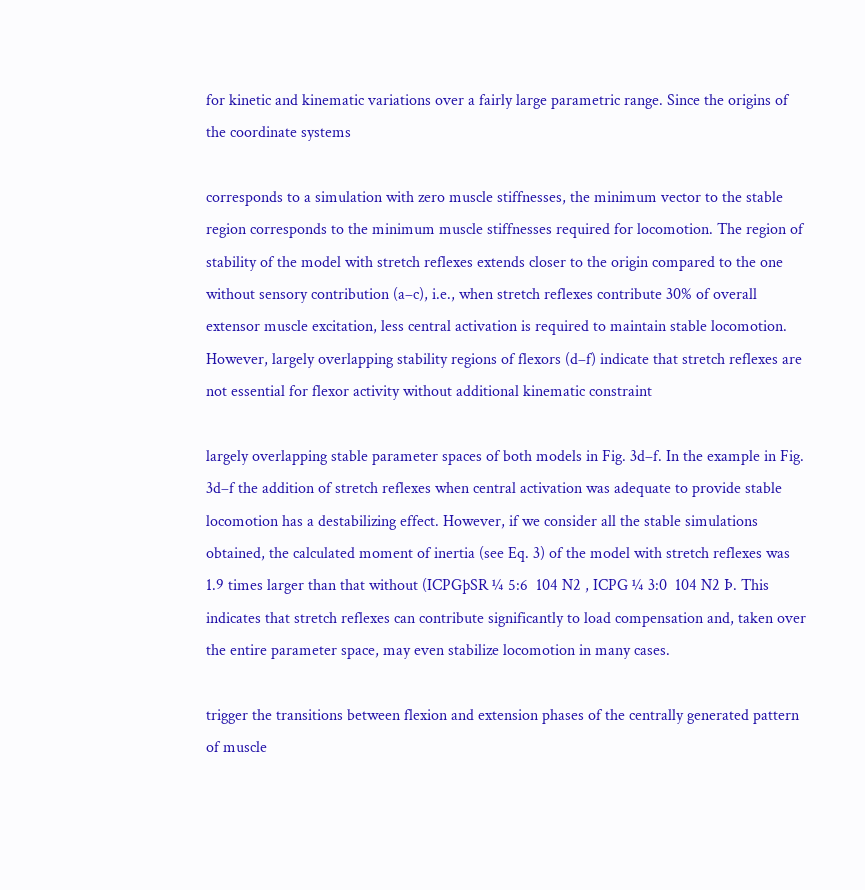for kinetic and kinematic variations over a fairly large parametric range. Since the origins of the coordinate systems

corresponds to a simulation with zero muscle stiffnesses, the minimum vector to the stable region corresponds to the minimum muscle stiffnesses required for locomotion. The region of stability of the model with stretch reflexes extends closer to the origin compared to the one without sensory contribution (a–c), i.e., when stretch reflexes contribute 30% of overall extensor muscle excitation, less central activation is required to maintain stable locomotion. However, largely overlapping stability regions of flexors (d–f) indicate that stretch reflexes are not essential for flexor activity without additional kinematic constraint

largely overlapping stable parameter spaces of both models in Fig. 3d–f. In the example in Fig. 3d–f the addition of stretch reflexes when central activation was adequate to provide stable locomotion has a destabilizing effect. However, if we consider all the stable simulations obtained, the calculated moment of inertia (see Eq. 3) of the model with stretch reflexes was 1.9 times larger than that without (ICPGþSR ¼ 5:6  104 N2 , ICPG ¼ 3:0  104 N2 Þ. This indicates that stretch reflexes can contribute significantly to load compensation and, taken over the entire parameter space, may even stabilize locomotion in many cases.

trigger the transitions between flexion and extension phases of the centrally generated pattern of muscle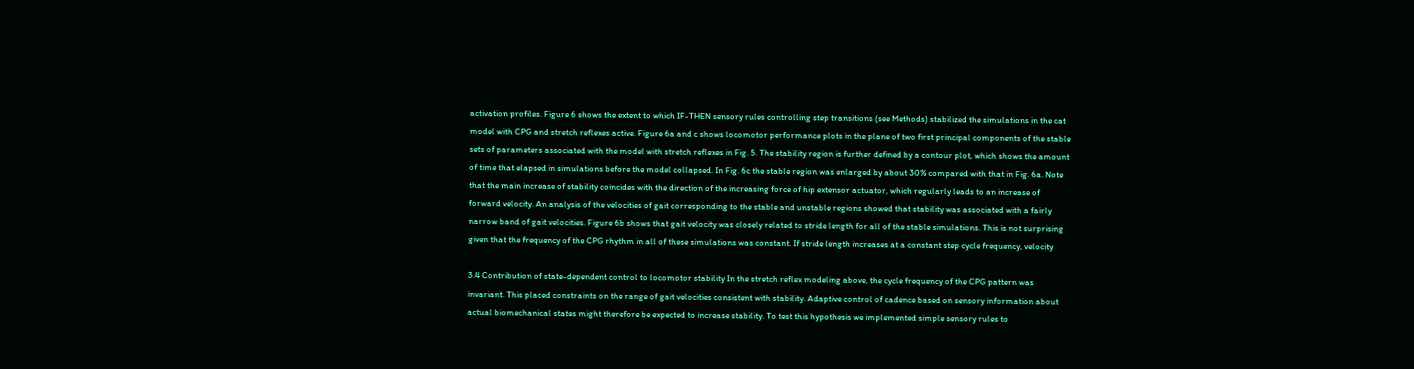activation profiles. Figure 6 shows the extent to which IF-THEN sensory rules controlling step transitions (see Methods) stabilized the simulations in the cat model with CPG and stretch reflexes active. Figure 6a and c shows locomotor performance plots in the plane of two first principal components of the stable sets of parameters associated with the model with stretch reflexes in Fig. 5. The stability region is further defined by a contour plot, which shows the amount of time that elapsed in simulations before the model collapsed. In Fig. 6c the stable region was enlarged by about 30% compared with that in Fig. 6a. Note that the main increase of stability coincides with the direction of the increasing force of hip extensor actuator, which regularly leads to an increase of forward velocity. An analysis of the velocities of gait corresponding to the stable and unstable regions showed that stability was associated with a fairly narrow band of gait velocities. Figure 6b shows that gait velocity was closely related to stride length for all of the stable simulations. This is not surprising given that the frequency of the CPG rhythm in all of these simulations was constant. If stride length increases at a constant step cycle frequency, velocity

3.4 Contribution of state-dependent control to locomotor stability In the stretch reflex modeling above, the cycle frequency of the CPG pattern was invariant. This placed constraints on the range of gait velocities consistent with stability. Adaptive control of cadence based on sensory information about actual biomechanical states might therefore be expected to increase stability. To test this hypothesis we implemented simple sensory rules to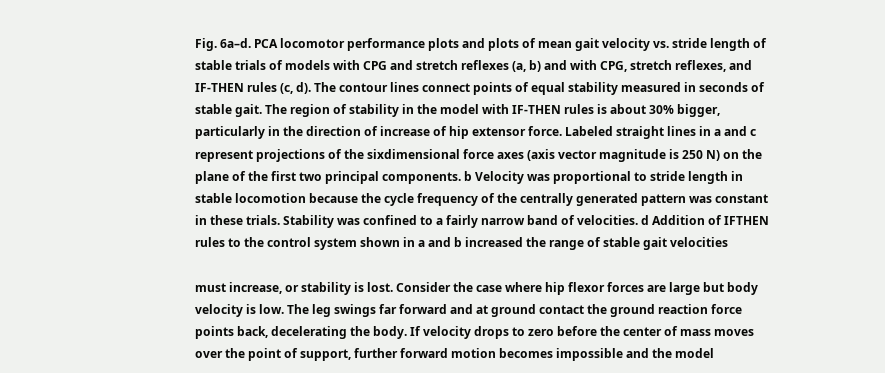Fig. 6a–d. PCA locomotor performance plots and plots of mean gait velocity vs. stride length of stable trials of models with CPG and stretch reflexes (a, b) and with CPG, stretch reflexes, and IF-THEN rules (c, d). The contour lines connect points of equal stability measured in seconds of stable gait. The region of stability in the model with IF-THEN rules is about 30% bigger, particularly in the direction of increase of hip extensor force. Labeled straight lines in a and c represent projections of the sixdimensional force axes (axis vector magnitude is 250 N) on the plane of the first two principal components. b Velocity was proportional to stride length in stable locomotion because the cycle frequency of the centrally generated pattern was constant in these trials. Stability was confined to a fairly narrow band of velocities. d Addition of IFTHEN rules to the control system shown in a and b increased the range of stable gait velocities

must increase, or stability is lost. Consider the case where hip flexor forces are large but body velocity is low. The leg swings far forward and at ground contact the ground reaction force points back, decelerating the body. If velocity drops to zero before the center of mass moves over the point of support, further forward motion becomes impossible and the model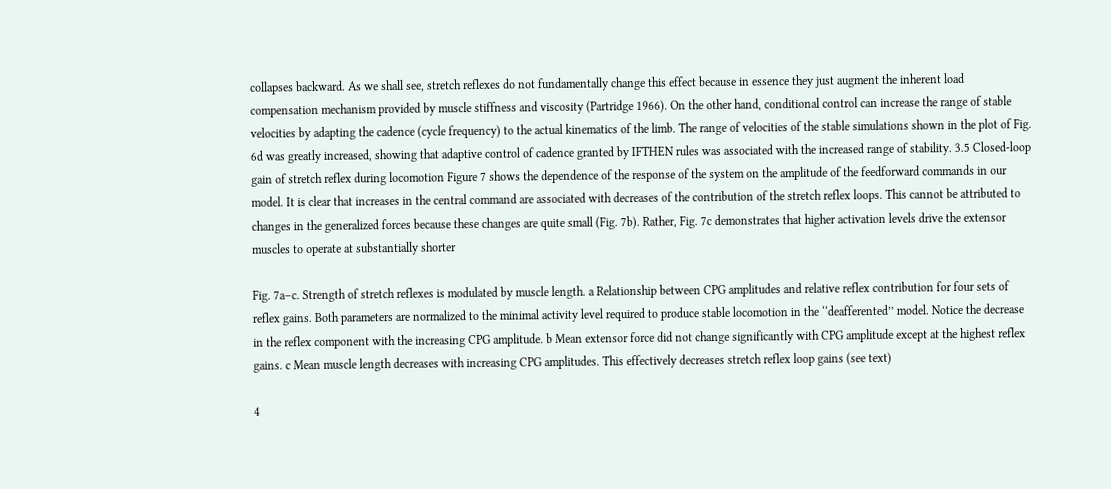collapses backward. As we shall see, stretch reflexes do not fundamentally change this effect because in essence they just augment the inherent load compensation mechanism provided by muscle stiffness and viscosity (Partridge 1966). On the other hand, conditional control can increase the range of stable velocities by adapting the cadence (cycle frequency) to the actual kinematics of the limb. The range of velocities of the stable simulations shown in the plot of Fig. 6d was greatly increased, showing that adaptive control of cadence granted by IFTHEN rules was associated with the increased range of stability. 3.5 Closed-loop gain of stretch reflex during locomotion Figure 7 shows the dependence of the response of the system on the amplitude of the feedforward commands in our model. It is clear that increases in the central command are associated with decreases of the contribution of the stretch reflex loops. This cannot be attributed to changes in the generalized forces because these changes are quite small (Fig. 7b). Rather, Fig. 7c demonstrates that higher activation levels drive the extensor muscles to operate at substantially shorter

Fig. 7a–c. Strength of stretch reflexes is modulated by muscle length. a Relationship between CPG amplitudes and relative reflex contribution for four sets of reflex gains. Both parameters are normalized to the minimal activity level required to produce stable locomotion in the ‘‘deafferented’’ model. Notice the decrease in the reflex component with the increasing CPG amplitude. b Mean extensor force did not change significantly with CPG amplitude except at the highest reflex gains. c Mean muscle length decreases with increasing CPG amplitudes. This effectively decreases stretch reflex loop gains (see text)

4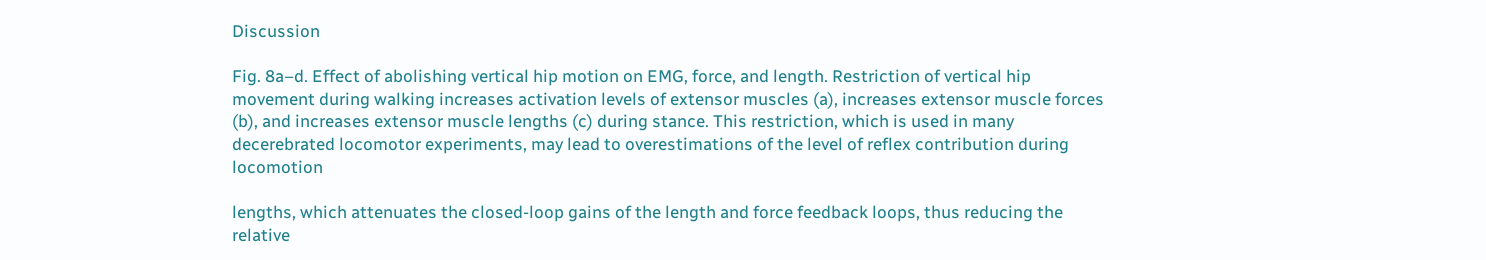Discussion

Fig. 8a–d. Effect of abolishing vertical hip motion on EMG, force, and length. Restriction of vertical hip movement during walking increases activation levels of extensor muscles (a), increases extensor muscle forces (b), and increases extensor muscle lengths (c) during stance. This restriction, which is used in many decerebrated locomotor experiments, may lead to overestimations of the level of reflex contribution during locomotion

lengths, which attenuates the closed-loop gains of the length and force feedback loops, thus reducing the relative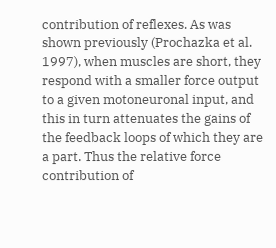contribution of reflexes. As was shown previously (Prochazka et al. 1997), when muscles are short, they respond with a smaller force output to a given motoneuronal input, and this in turn attenuates the gains of the feedback loops of which they are a part. Thus the relative force contribution of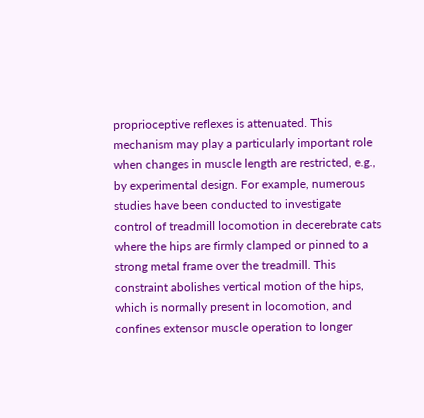proprioceptive reflexes is attenuated. This mechanism may play a particularly important role when changes in muscle length are restricted, e.g., by experimental design. For example, numerous studies have been conducted to investigate control of treadmill locomotion in decerebrate cats where the hips are firmly clamped or pinned to a strong metal frame over the treadmill. This constraint abolishes vertical motion of the hips, which is normally present in locomotion, and confines extensor muscle operation to longer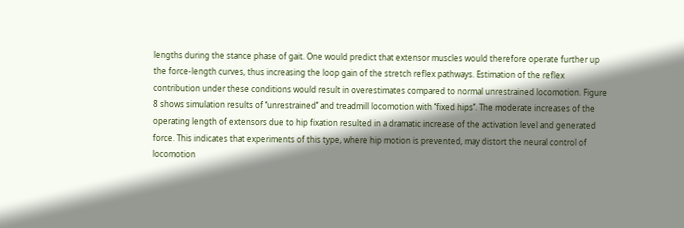lengths during the stance phase of gait. One would predict that extensor muscles would therefore operate further up the force-length curves, thus increasing the loop gain of the stretch reflex pathways. Estimation of the reflex contribution under these conditions would result in overestimates compared to normal unrestrained locomotion. Figure 8 shows simulation results of ‘‘unrestrained’’ and treadmill locomotion with ‘‘fixed hips’’. The moderate increases of the operating length of extensors due to hip fixation resulted in a dramatic increase of the activation level and generated force. This indicates that experiments of this type, where hip motion is prevented, may distort the neural control of locomotion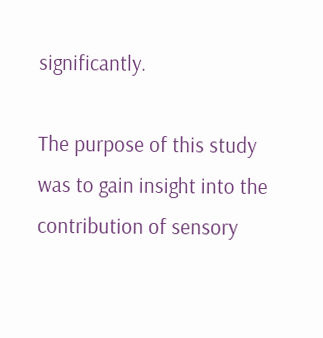significantly.

The purpose of this study was to gain insight into the contribution of sensory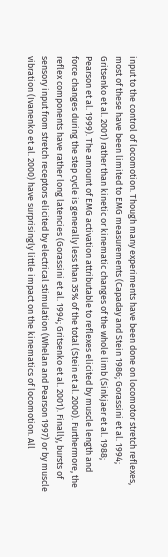input to the control of locomotion. Though many experiments have been done on locomotor stretch reflexes, most of these have been limited to EMG measurements (Capaday and Stein 1986; Gorassini et al. 1994; Gritsenko et al. 2001) rather than kinetic or kinematic changes of the whole limb (Sinkjaer et al. 1988; Pearson et al. 1999). The amount of EMG activation attributable to reflexes elicited by muscle length and force changes during the step cycle is generally less than 35% of the total (Stein et al. 2000). Furthermore, the reflex components have rather long latencies (Gorassini et al. 1994; Gritsenko et al. 2001). Finally, bursts of sensory input from stretch receptors elicited by electrical stimulation (Whelan and Pearson 1997) or by muscle vibration (Ivanenko et al. 2000) have surprisingly little impact on the kinematics of locomotion. All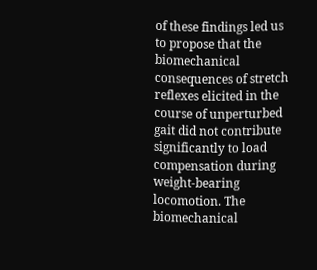of these findings led us to propose that the biomechanical consequences of stretch reflexes elicited in the course of unperturbed gait did not contribute significantly to load compensation during weight-bearing locomotion. The biomechanical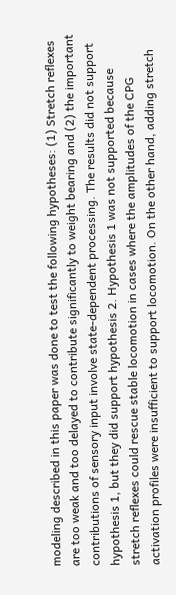modeling described in this paper was done to test the following hypotheses: (1) Stretch reflexes are too weak and too delayed to contribute significantly to weight bearing and (2) the important contributions of sensory input involve state-dependent processing. The results did not support hypothesis 1, but they did support hypothesis 2. Hypothesis 1 was not supported because stretch reflexes could rescue stable locomotion in cases where the amplitudes of the CPG activation profiles were insufficient to support locomotion. On the other hand, adding stretch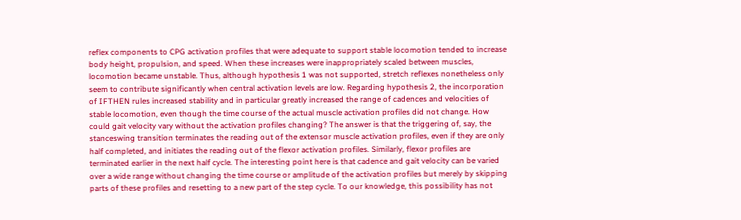reflex components to CPG activation profiles that were adequate to support stable locomotion tended to increase body height, propulsion, and speed. When these increases were inappropriately scaled between muscles, locomotion became unstable. Thus, although hypothesis 1 was not supported, stretch reflexes nonetheless only seem to contribute significantly when central activation levels are low. Regarding hypothesis 2, the incorporation of IFTHEN rules increased stability and in particular greatly increased the range of cadences and velocities of stable locomotion, even though the time course of the actual muscle activation profiles did not change. How could gait velocity vary without the activation profiles changing? The answer is that the triggering of, say, the stanceswing transition terminates the reading out of the extensor muscle activation profiles, even if they are only half completed, and initiates the reading out of the flexor activation profiles. Similarly, flexor profiles are terminated earlier in the next half cycle. The interesting point here is that cadence and gait velocity can be varied over a wide range without changing the time course or amplitude of the activation profiles but merely by skipping parts of these profiles and resetting to a new part of the step cycle. To our knowledge, this possibility has not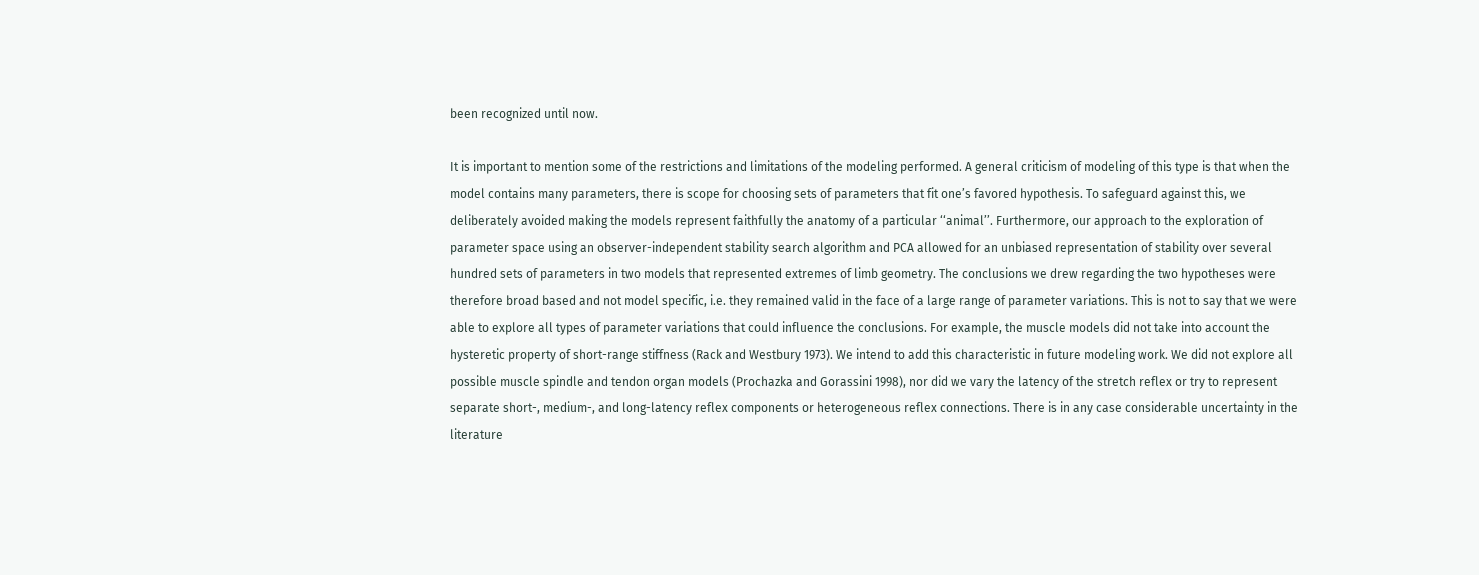been recognized until now.

It is important to mention some of the restrictions and limitations of the modeling performed. A general criticism of modeling of this type is that when the model contains many parameters, there is scope for choosing sets of parameters that fit one’s favored hypothesis. To safeguard against this, we deliberately avoided making the models represent faithfully the anatomy of a particular ‘‘animal’’. Furthermore, our approach to the exploration of parameter space using an observer-independent stability search algorithm and PCA allowed for an unbiased representation of stability over several hundred sets of parameters in two models that represented extremes of limb geometry. The conclusions we drew regarding the two hypotheses were therefore broad based and not model specific, i.e. they remained valid in the face of a large range of parameter variations. This is not to say that we were able to explore all types of parameter variations that could influence the conclusions. For example, the muscle models did not take into account the hysteretic property of short-range stiffness (Rack and Westbury 1973). We intend to add this characteristic in future modeling work. We did not explore all possible muscle spindle and tendon organ models (Prochazka and Gorassini 1998), nor did we vary the latency of the stretch reflex or try to represent separate short-, medium-, and long-latency reflex components or heterogeneous reflex connections. There is in any case considerable uncertainty in the literature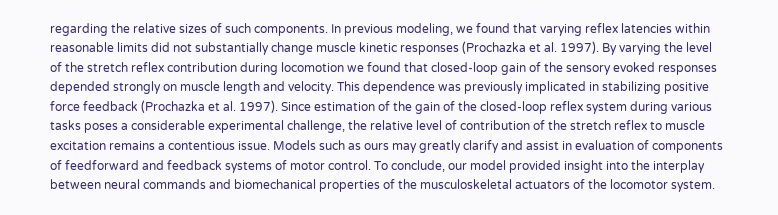regarding the relative sizes of such components. In previous modeling, we found that varying reflex latencies within reasonable limits did not substantially change muscle kinetic responses (Prochazka et al. 1997). By varying the level of the stretch reflex contribution during locomotion we found that closed-loop gain of the sensory evoked responses depended strongly on muscle length and velocity. This dependence was previously implicated in stabilizing positive force feedback (Prochazka et al. 1997). Since estimation of the gain of the closed-loop reflex system during various tasks poses a considerable experimental challenge, the relative level of contribution of the stretch reflex to muscle excitation remains a contentious issue. Models such as ours may greatly clarify and assist in evaluation of components of feedforward and feedback systems of motor control. To conclude, our model provided insight into the interplay between neural commands and biomechanical properties of the musculoskeletal actuators of the locomotor system.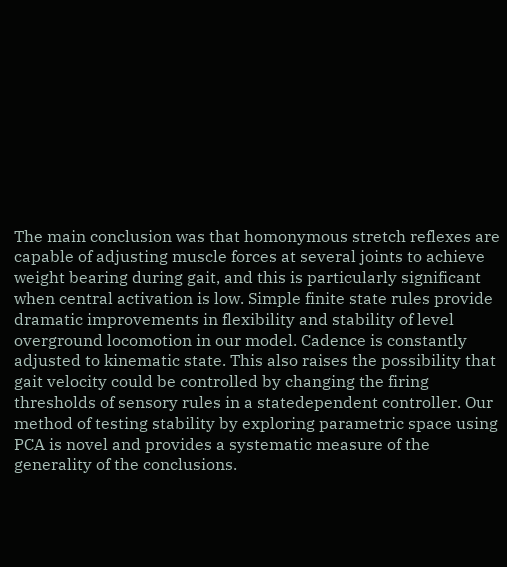The main conclusion was that homonymous stretch reflexes are capable of adjusting muscle forces at several joints to achieve weight bearing during gait, and this is particularly significant when central activation is low. Simple finite state rules provide dramatic improvements in flexibility and stability of level overground locomotion in our model. Cadence is constantly adjusted to kinematic state. This also raises the possibility that gait velocity could be controlled by changing the firing thresholds of sensory rules in a statedependent controller. Our method of testing stability by exploring parametric space using PCA is novel and provides a systematic measure of the generality of the conclusions.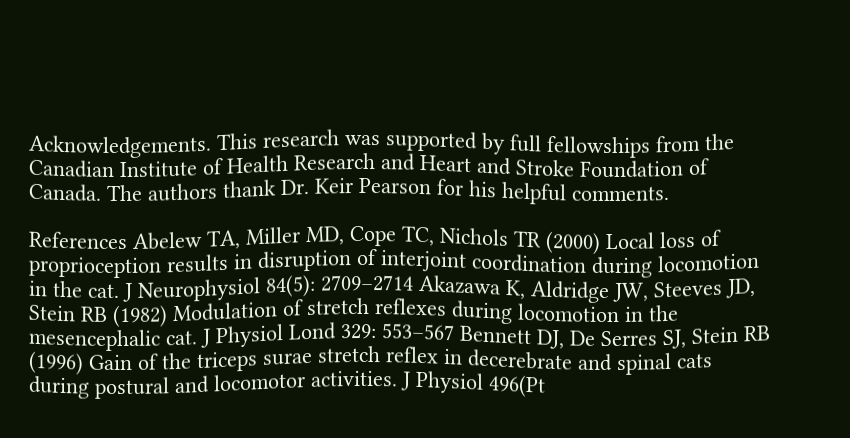Acknowledgements. This research was supported by full fellowships from the Canadian Institute of Health Research and Heart and Stroke Foundation of Canada. The authors thank Dr. Keir Pearson for his helpful comments.

References Abelew TA, Miller MD, Cope TC, Nichols TR (2000) Local loss of proprioception results in disruption of interjoint coordination during locomotion in the cat. J Neurophysiol 84(5): 2709–2714 Akazawa K, Aldridge JW, Steeves JD, Stein RB (1982) Modulation of stretch reflexes during locomotion in the mesencephalic cat. J Physiol Lond 329: 553–567 Bennett DJ, De Serres SJ, Stein RB (1996) Gain of the triceps surae stretch reflex in decerebrate and spinal cats during postural and locomotor activities. J Physiol 496(Pt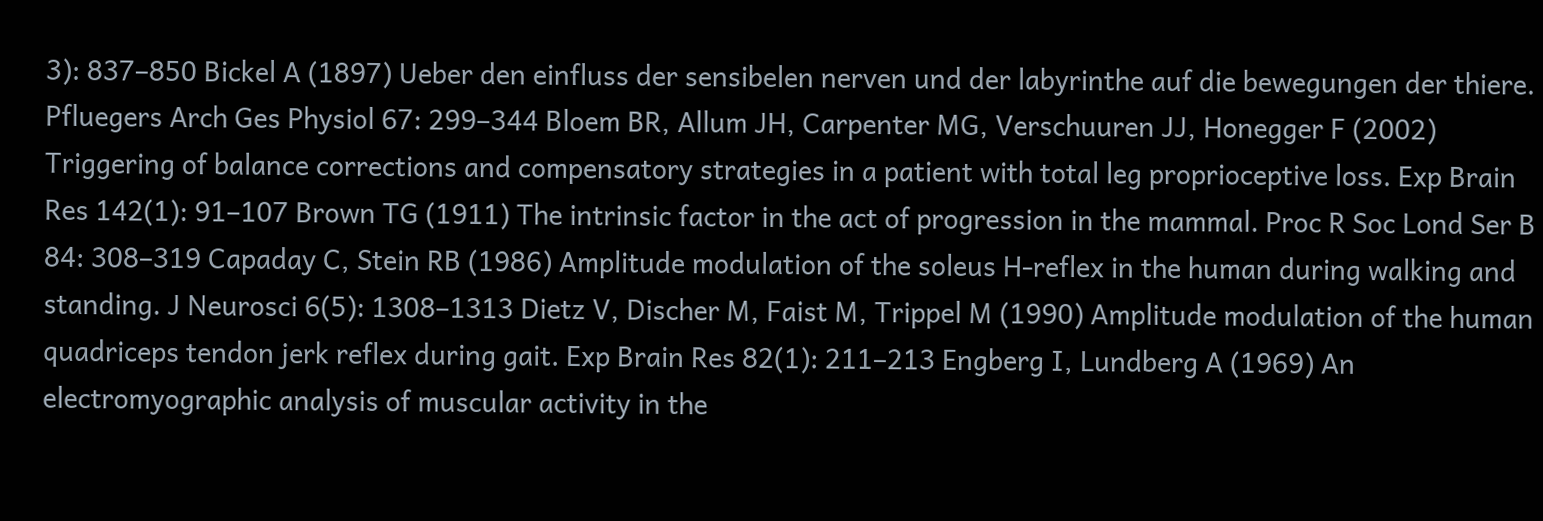3): 837–850 Bickel A (1897) Ueber den einfluss der sensibelen nerven und der labyrinthe auf die bewegungen der thiere. Pfluegers Arch Ges Physiol 67: 299–344 Bloem BR, Allum JH, Carpenter MG, Verschuuren JJ, Honegger F (2002) Triggering of balance corrections and compensatory strategies in a patient with total leg proprioceptive loss. Exp Brain Res 142(1): 91–107 Brown TG (1911) The intrinsic factor in the act of progression in the mammal. Proc R Soc Lond Ser B 84: 308–319 Capaday C, Stein RB (1986) Amplitude modulation of the soleus H-reflex in the human during walking and standing. J Neurosci 6(5): 1308–1313 Dietz V, Discher M, Faist M, Trippel M (1990) Amplitude modulation of the human quadriceps tendon jerk reflex during gait. Exp Brain Res 82(1): 211–213 Engberg I, Lundberg A (1969) An electromyographic analysis of muscular activity in the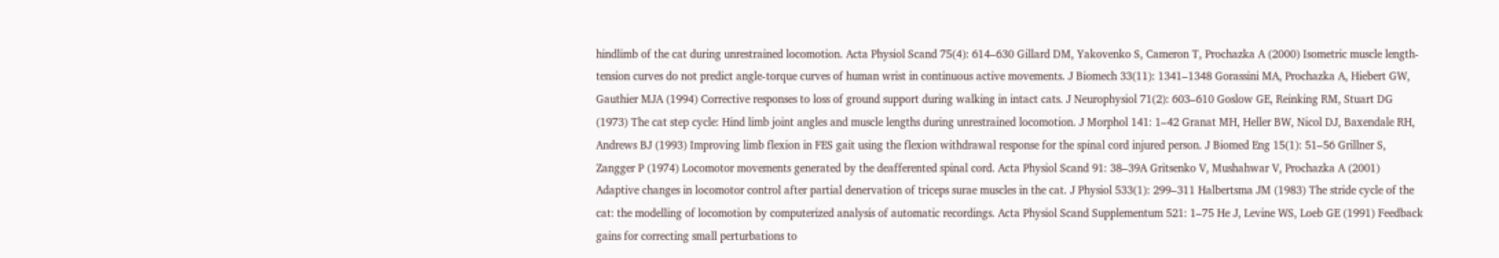hindlimb of the cat during unrestrained locomotion. Acta Physiol Scand 75(4): 614–630 Gillard DM, Yakovenko S, Cameron T, Prochazka A (2000) Isometric muscle length-tension curves do not predict angle-torque curves of human wrist in continuous active movements. J Biomech 33(11): 1341–1348 Gorassini MA, Prochazka A, Hiebert GW, Gauthier MJA (1994) Corrective responses to loss of ground support during walking in intact cats. J Neurophysiol 71(2): 603–610 Goslow GE, Reinking RM, Stuart DG (1973) The cat step cycle: Hind limb joint angles and muscle lengths during unrestrained locomotion. J Morphol 141: 1–42 Granat MH, Heller BW, Nicol DJ, Baxendale RH, Andrews BJ (1993) Improving limb flexion in FES gait using the flexion withdrawal response for the spinal cord injured person. J Biomed Eng 15(1): 51–56 Grillner S, Zangger P (1974) Locomotor movements generated by the deafferented spinal cord. Acta Physiol Scand 91: 38–39A Gritsenko V, Mushahwar V, Prochazka A (2001) Adaptive changes in locomotor control after partial denervation of triceps surae muscles in the cat. J Physiol 533(1): 299–311 Halbertsma JM (1983) The stride cycle of the cat: the modelling of locomotion by computerized analysis of automatic recordings. Acta Physiol Scand Supplementum 521: 1–75 He J, Levine WS, Loeb GE (1991) Feedback gains for correcting small perturbations to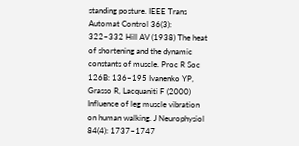standing posture. IEEE Trans Automat Control 36(3): 322–332 Hill AV (1938) The heat of shortening and the dynamic constants of muscle. Proc R Soc 126B: 136–195 Ivanenko YP, Grasso R, Lacquaniti F (2000) Influence of leg muscle vibration on human walking. J Neurophysiol 84(4): 1737–1747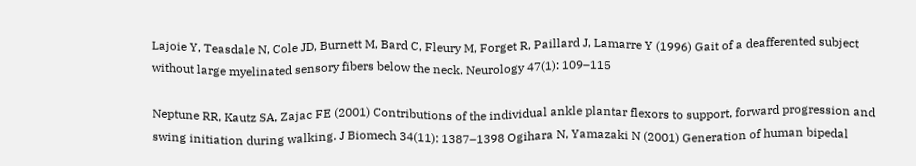Lajoie Y, Teasdale N, Cole JD, Burnett M, Bard C, Fleury M, Forget R, Paillard J, Lamarre Y (1996) Gait of a deafferented subject without large myelinated sensory fibers below the neck. Neurology 47(1): 109–115

Neptune RR, Kautz SA, Zajac FE (2001) Contributions of the individual ankle plantar flexors to support, forward progression and swing initiation during walking. J Biomech 34(11): 1387–1398 Ogihara N, Yamazaki N (2001) Generation of human bipedal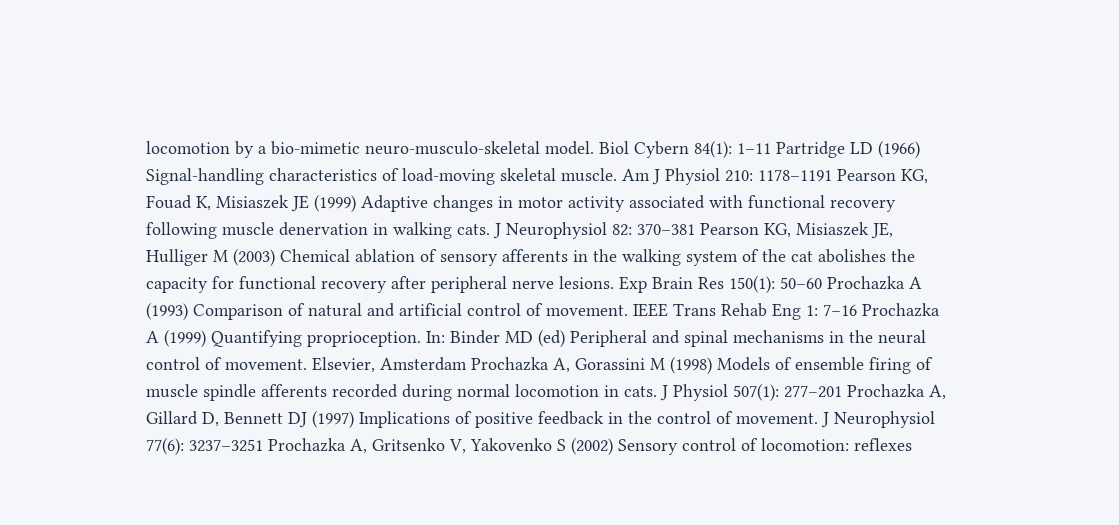locomotion by a bio-mimetic neuro-musculo-skeletal model. Biol Cybern 84(1): 1–11 Partridge LD (1966) Signal-handling characteristics of load-moving skeletal muscle. Am J Physiol 210: 1178–1191 Pearson KG, Fouad K, Misiaszek JE (1999) Adaptive changes in motor activity associated with functional recovery following muscle denervation in walking cats. J Neurophysiol 82: 370–381 Pearson KG, Misiaszek JE, Hulliger M (2003) Chemical ablation of sensory afferents in the walking system of the cat abolishes the capacity for functional recovery after peripheral nerve lesions. Exp Brain Res 150(1): 50–60 Prochazka A (1993) Comparison of natural and artificial control of movement. IEEE Trans Rehab Eng 1: 7–16 Prochazka A (1999) Quantifying proprioception. In: Binder MD (ed) Peripheral and spinal mechanisms in the neural control of movement. Elsevier, Amsterdam Prochazka A, Gorassini M (1998) Models of ensemble firing of muscle spindle afferents recorded during normal locomotion in cats. J Physiol 507(1): 277–201 Prochazka A, Gillard D, Bennett DJ (1997) Implications of positive feedback in the control of movement. J Neurophysiol 77(6): 3237–3251 Prochazka A, Gritsenko V, Yakovenko S (2002) Sensory control of locomotion: reflexes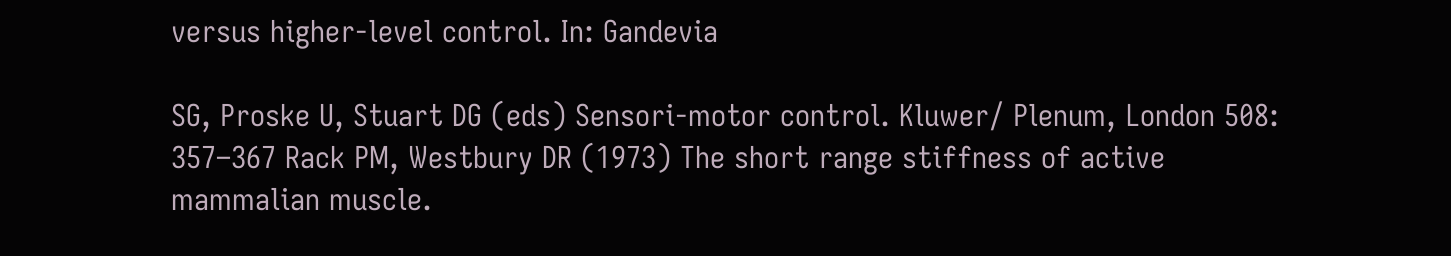versus higher-level control. In: Gandevia

SG, Proske U, Stuart DG (eds) Sensori-motor control. Kluwer/ Plenum, London 508: 357–367 Rack PM, Westbury DR (1973) The short range stiffness of active mammalian muscle.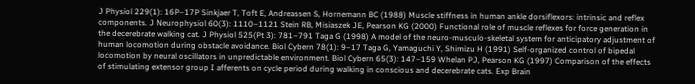J Physiol 229(1): 16P–17P Sinkjaer T, Toft E, Andreassen S, Hornemann BC (1988) Muscle stiffness in human ankle dorsiflexors: intrinsic and reflex components. J Neurophysiol 60(3): 1110–1121 Stein RB, Misiaszek JE, Pearson KG (2000) Functional role of muscle reflexes for force generation in the decerebrate walking cat. J Physiol 525(Pt 3): 781–791 Taga G (1998) A model of the neuro-musculo-skeletal system for anticipatory adjustment of human locomotion during obstacle avoidance. Biol Cybern 78(1): 9–17 Taga G, Yamaguchi Y, Shimizu H (1991) Self-organized control of bipedal locomotion by neural oscillators in unpredictable environment. Biol Cybern 65(3): 147–159 Whelan PJ, Pearson KG (1997) Comparison of the effects of stimulating extensor group I afferents on cycle period during walking in conscious and decerebrate cats. Exp Brain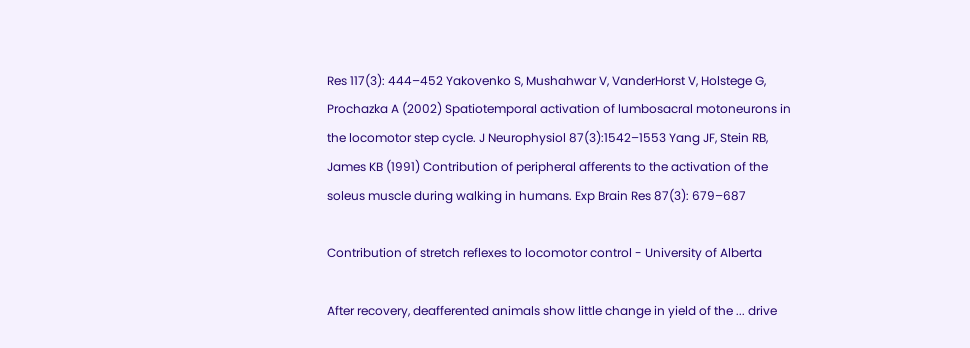Res 117(3): 444–452 Yakovenko S, Mushahwar V, VanderHorst V, Holstege G, Prochazka A (2002) Spatiotemporal activation of lumbosacral motoneurons in the locomotor step cycle. J Neurophysiol 87(3):1542–1553 Yang JF, Stein RB, James KB (1991) Contribution of peripheral afferents to the activation of the soleus muscle during walking in humans. Exp Brain Res 87(3): 679–687

Contribution of stretch reflexes to locomotor control - University of Alberta

After recovery, deafferented animals show little change in yield of the ... drive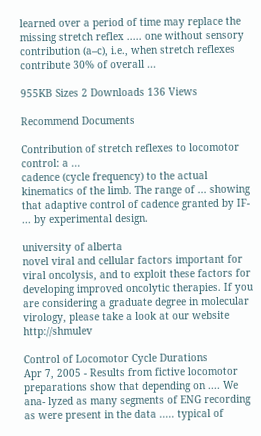learned over a period of time may replace the missing stretch reflex ..... one without sensory contribution (a–c), i.e., when stretch reflexes contribute 30% of overall ...

955KB Sizes 2 Downloads 136 Views

Recommend Documents

Contribution of stretch reflexes to locomotor control: a ...
cadence (cycle frequency) to the actual kinematics of the limb. The range of ... showing that adaptive control of cadence granted by IF- ... by experimental design.

university of alberta
novel viral and cellular factors important for viral oncolysis, and to exploit these factors for developing improved oncolytic therapies. If you are considering a graduate degree in molecular virology, please take a look at our website http://shmulev

Control of Locomotor Cycle Durations
Apr 7, 2005 - Results from fictive locomotor preparations show that depending on .... We ana- lyzed as many segments of ENG recording as were present in the data ..... typical of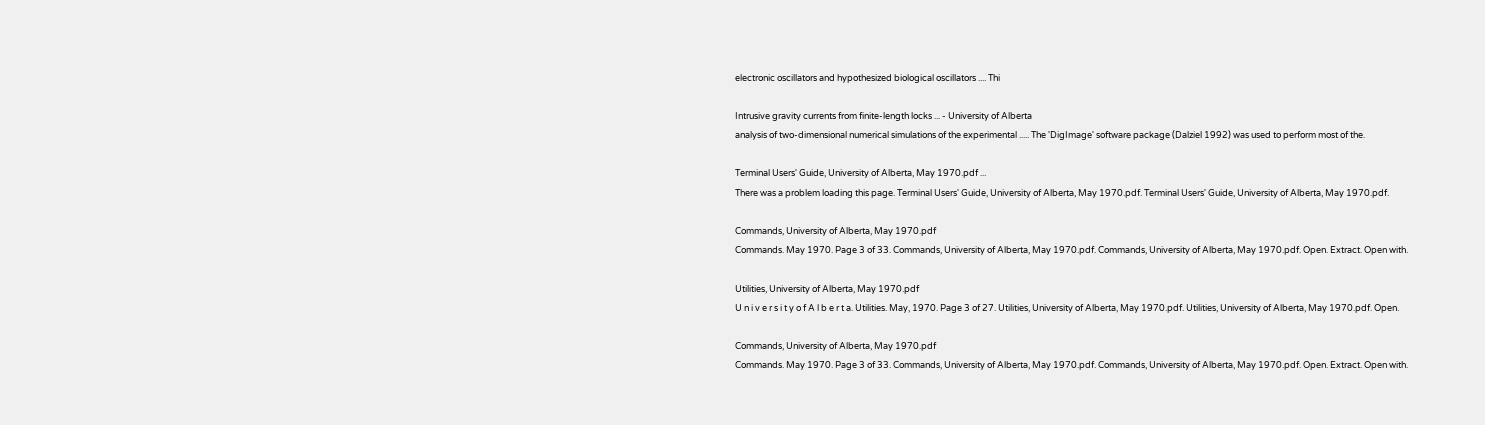electronic oscillators and hypothesized biological oscillators .... Thi

Intrusive gravity currents from finite-length locks ... - University of Alberta
analysis of two-dimensional numerical simulations of the experimental ..... The 'DigImage' software package (Dalziel 1992) was used to perform most of the.

Terminal Users' Guide, University of Alberta, May 1970.pdf ...
There was a problem loading this page. Terminal Users' Guide, University of Alberta, May 1970.pdf. Terminal Users' Guide, University of Alberta, May 1970.pdf.

Commands, University of Alberta, May 1970.pdf
Commands. May 1970. Page 3 of 33. Commands, University of Alberta, May 1970.pdf. Commands, University of Alberta, May 1970.pdf. Open. Extract. Open with.

Utilities, University of Alberta, May 1970.pdf
U n i v e r s i t y o f A l b e r t a. Utilities. May, 1970. Page 3 of 27. Utilities, University of Alberta, May 1970.pdf. Utilities, University of Alberta, May 1970.pdf. Open.

Commands, University of Alberta, May 1970.pdf
Commands. May 1970. Page 3 of 33. Commands, University of Alberta, May 1970.pdf. Commands, University of Alberta, May 1970.pdf. Open. Extract. Open with.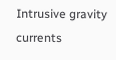Intrusive gravity currents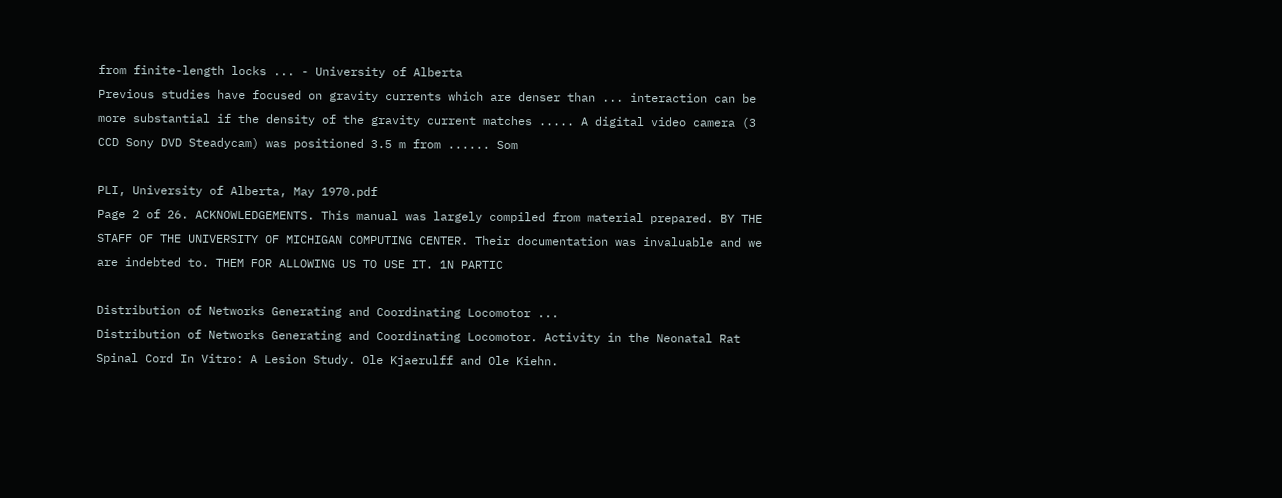from finite-length locks ... - University of Alberta
Previous studies have focused on gravity currents which are denser than ... interaction can be more substantial if the density of the gravity current matches ..... A digital video camera (3 CCD Sony DVD Steadycam) was positioned 3.5 m from ...... Som

PLI, University of Alberta, May 1970.pdf
Page 2 of 26. ACKNOWLEDGEMENTS. This manual was largely compiled from material prepared. BY THE STAFF OF THE UNIVERSITY OF MICHIGAN COMPUTING CENTER. Their documentation was invaluable and we are indebted to. THEM FOR ALLOWING US TO USE IT. 1N PARTIC

Distribution of Networks Generating and Coordinating Locomotor ...
Distribution of Networks Generating and Coordinating Locomotor. Activity in the Neonatal Rat Spinal Cord In Vitro: A Lesion Study. Ole Kjaerulff and Ole Kiehn.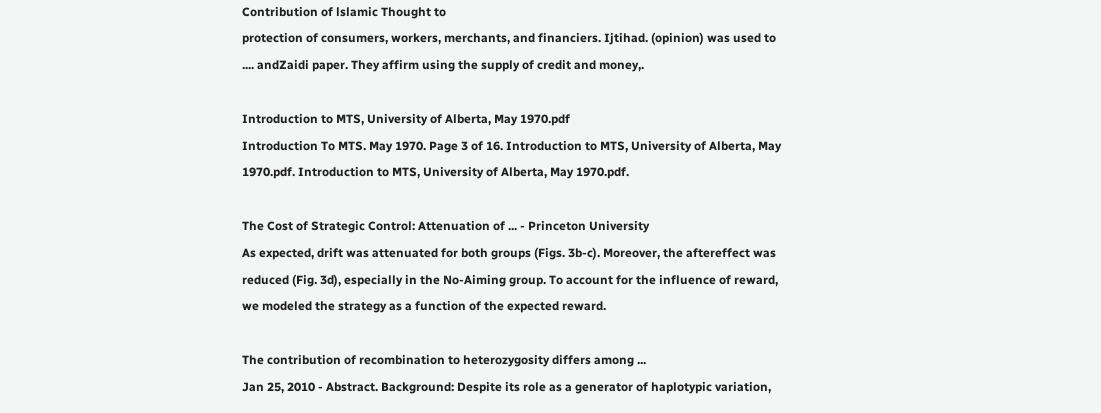Contribution of lslamic Thought to
protection of consumers, workers, merchants, and financiers. Ijtihad. (opinion) was used to .... andZaidi paper. They affirm using the supply of credit and money,.

Introduction to MTS, University of Alberta, May 1970.pdf
Introduction To MTS. May 1970. Page 3 of 16. Introduction to MTS, University of Alberta, May 1970.pdf. Introduction to MTS, University of Alberta, May 1970.pdf.

The Cost of Strategic Control: Attenuation of ... - Princeton University
As expected, drift was attenuated for both groups (Figs. 3b-c). Moreover, the aftereffect was reduced (Fig. 3d), especially in the No-Aiming group. To account for the influence of reward, we modeled the strategy as a function of the expected reward.

The contribution of recombination to heterozygosity differs among ...
Jan 25, 2010 - Abstract. Background: Despite its role as a generator of haplotypic variation,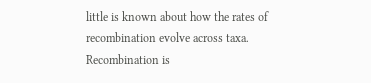little is known about how the rates of recombination evolve across taxa. Recombination is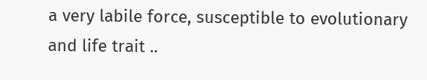a very labile force, susceptible to evolutionary and life trait ..